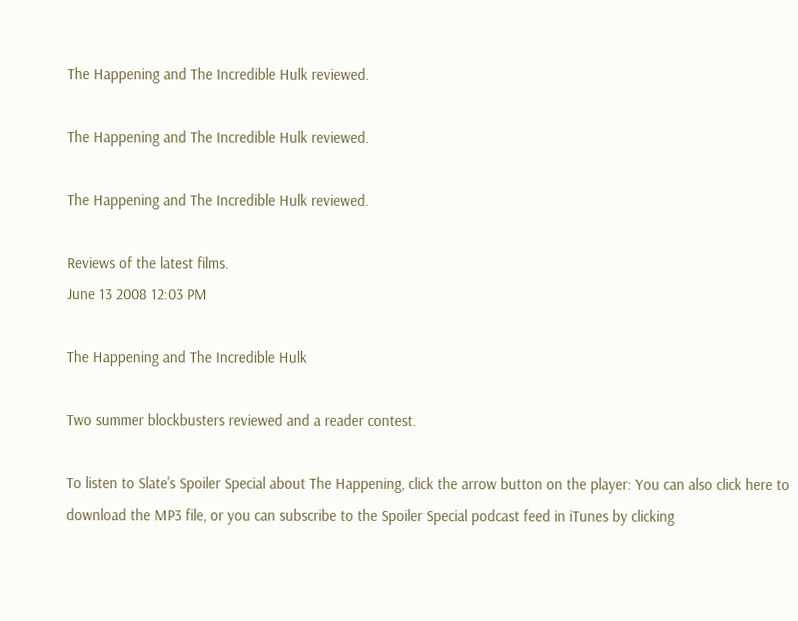The Happening and The Incredible Hulk reviewed.

The Happening and The Incredible Hulk reviewed.

The Happening and The Incredible Hulk reviewed.

Reviews of the latest films.
June 13 2008 12:03 PM

The Happening and The Incredible Hulk

Two summer blockbusters reviewed and a reader contest.

To listen to Slate's Spoiler Special about The Happening, click the arrow button on the player: You can also click here to download the MP3 file, or you can subscribe to the Spoiler Special podcast feed in iTunes by clicking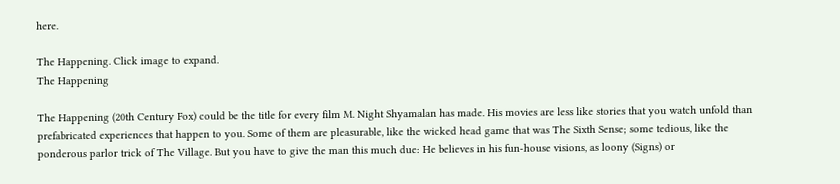here.

The Happening. Click image to expand.
The Happening

The Happening (20th Century Fox) could be the title for every film M. Night Shyamalan has made. His movies are less like stories that you watch unfold than prefabricated experiences that happen to you. Some of them are pleasurable, like the wicked head game that was The Sixth Sense; some tedious, like the ponderous parlor trick of The Village. But you have to give the man this much due: He believes in his fun-house visions, as loony (Signs) or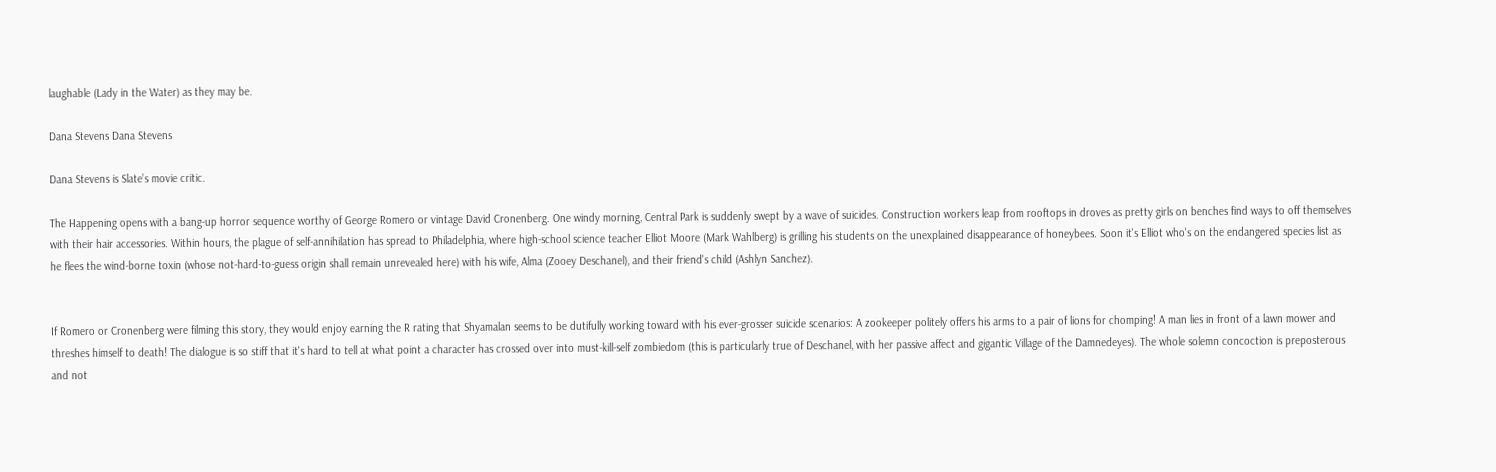laughable (Lady in the Water) as they may be.

Dana Stevens Dana Stevens

Dana Stevens is Slate’s movie critic.

The Happening opens with a bang-up horror sequence worthy of George Romero or vintage David Cronenberg. One windy morning, Central Park is suddenly swept by a wave of suicides. Construction workers leap from rooftops in droves as pretty girls on benches find ways to off themselves with their hair accessories. Within hours, the plague of self-annihilation has spread to Philadelphia, where high-school science teacher Elliot Moore (Mark Wahlberg) is grilling his students on the unexplained disappearance of honeybees. Soon it's Elliot who's on the endangered species list as he flees the wind-borne toxin (whose not-hard-to-guess origin shall remain unrevealed here) with his wife, Alma (Zooey Deschanel), and their friend's child (Ashlyn Sanchez).


If Romero or Cronenberg were filming this story, they would enjoy earning the R rating that Shyamalan seems to be dutifully working toward with his ever-grosser suicide scenarios: A zookeeper politely offers his arms to a pair of lions for chomping! A man lies in front of a lawn mower and threshes himself to death! The dialogue is so stiff that it's hard to tell at what point a character has crossed over into must-kill-self zombiedom (this is particularly true of Deschanel, with her passive affect and gigantic Village of the Damnedeyes). The whole solemn concoction is preposterous and not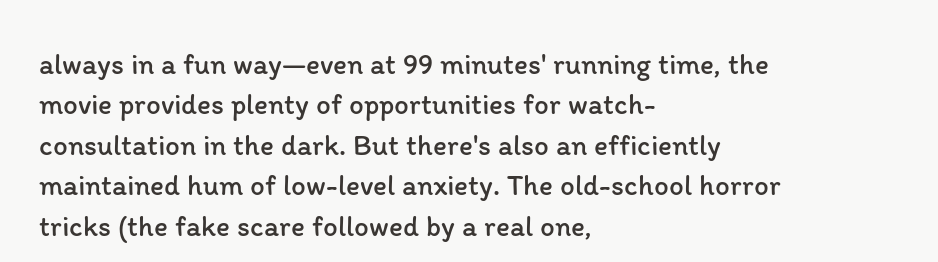always in a fun way—even at 99 minutes' running time, the movie provides plenty of opportunities for watch-consultation in the dark. But there's also an efficiently maintained hum of low-level anxiety. The old-school horror tricks (the fake scare followed by a real one,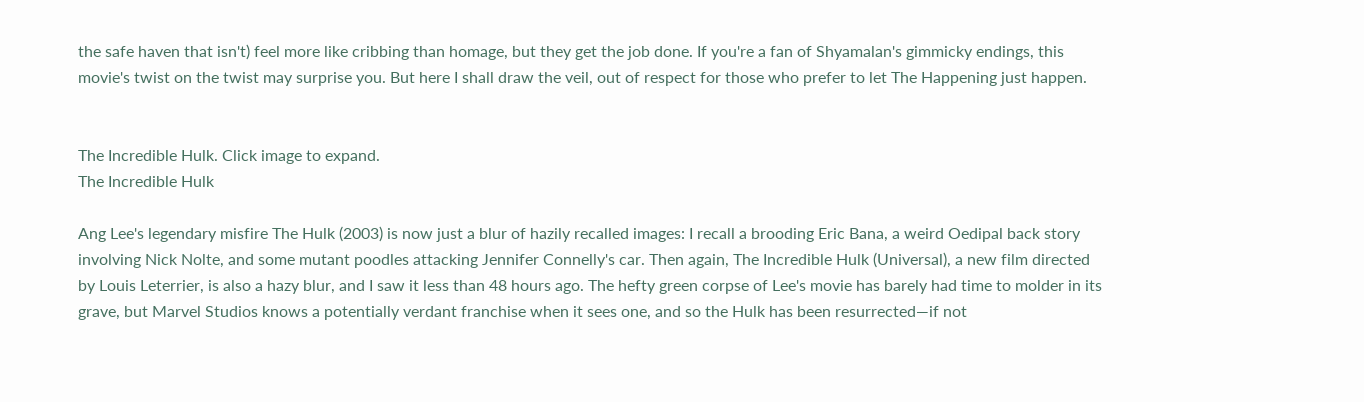the safe haven that isn't) feel more like cribbing than homage, but they get the job done. If you're a fan of Shyamalan's gimmicky endings, this movie's twist on the twist may surprise you. But here I shall draw the veil, out of respect for those who prefer to let The Happening just happen.


The Incredible Hulk. Click image to expand.
The Incredible Hulk

Ang Lee's legendary misfire The Hulk (2003) is now just a blur of hazily recalled images: I recall a brooding Eric Bana, a weird Oedipal back story involving Nick Nolte, and some mutant poodles attacking Jennifer Connelly's car. Then again, The Incredible Hulk (Universal), a new film directed by Louis Leterrier, is also a hazy blur, and I saw it less than 48 hours ago. The hefty green corpse of Lee's movie has barely had time to molder in its grave, but Marvel Studios knows a potentially verdant franchise when it sees one, and so the Hulk has been resurrected—if not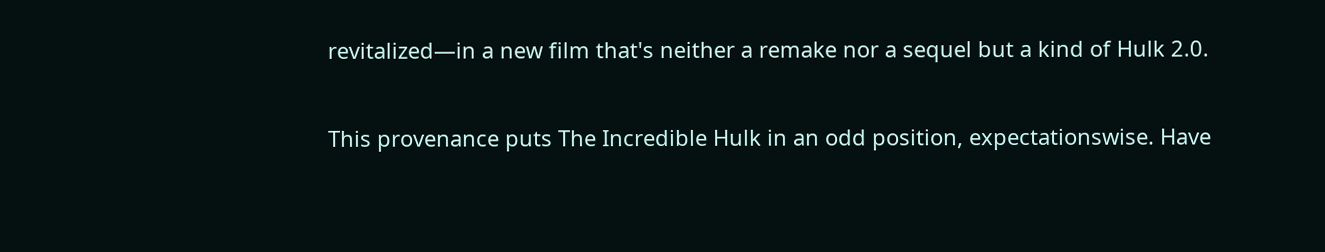revitalized—in a new film that's neither a remake nor a sequel but a kind of Hulk 2.0.

This provenance puts The Incredible Hulk in an odd position, expectationswise. Have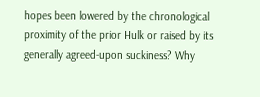hopes been lowered by the chronological proximity of the prior Hulk or raised by its generally agreed-upon suckiness? Why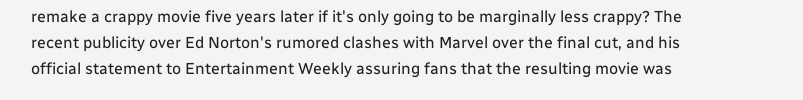remake a crappy movie five years later if it's only going to be marginally less crappy? The recent publicity over Ed Norton's rumored clashes with Marvel over the final cut, and his official statement to Entertainment Weekly assuring fans that the resulting movie was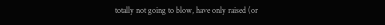totally not going to blow, have only raised (or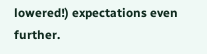lowered!) expectations even further.